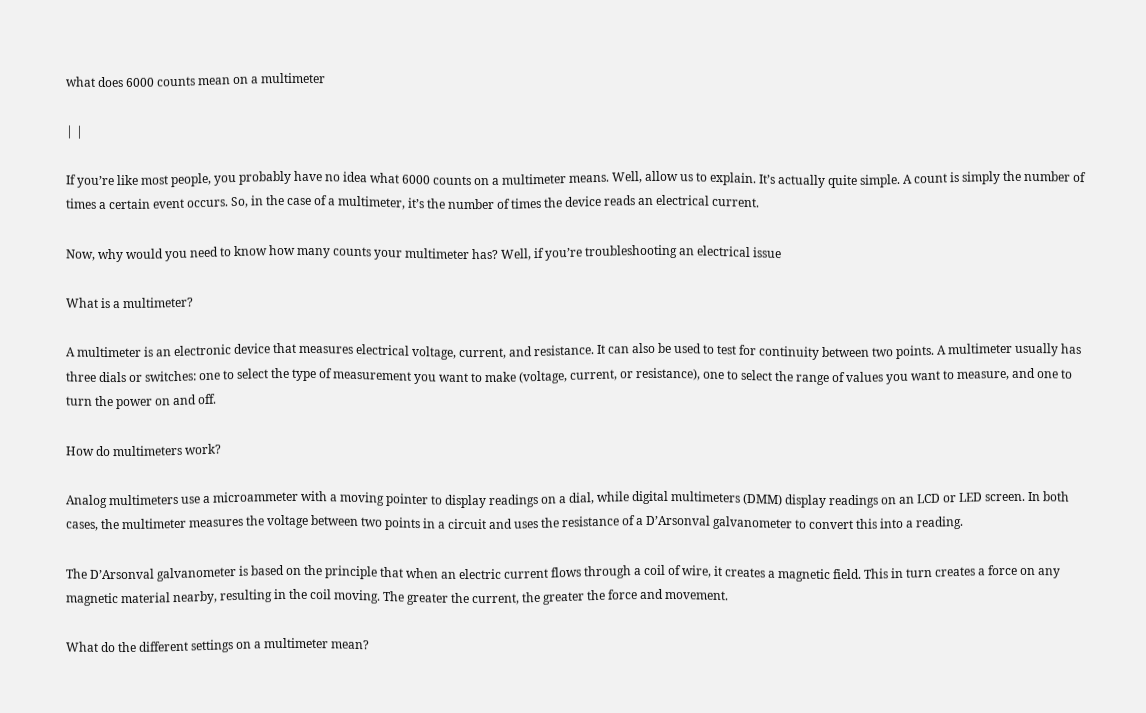what does 6000 counts mean on a multimeter

| |

If you’re like most people, you probably have no idea what 6000 counts on a multimeter means. Well, allow us to explain. It’s actually quite simple. A count is simply the number of times a certain event occurs. So, in the case of a multimeter, it’s the number of times the device reads an electrical current.

Now, why would you need to know how many counts your multimeter has? Well, if you’re troubleshooting an electrical issue

What is a multimeter?

A multimeter is an electronic device that measures electrical voltage, current, and resistance. It can also be used to test for continuity between two points. A multimeter usually has three dials or switches: one to select the type of measurement you want to make (voltage, current, or resistance), one to select the range of values you want to measure, and one to turn the power on and off.

How do multimeters work?

Analog multimeters use a microammeter with a moving pointer to display readings on a dial, while digital multimeters (DMM) display readings on an LCD or LED screen. In both cases, the multimeter measures the voltage between two points in a circuit and uses the resistance of a D’Arsonval galvanometer to convert this into a reading.

The D’Arsonval galvanometer is based on the principle that when an electric current flows through a coil of wire, it creates a magnetic field. This in turn creates a force on any magnetic material nearby, resulting in the coil moving. The greater the current, the greater the force and movement.

What do the different settings on a multimeter mean?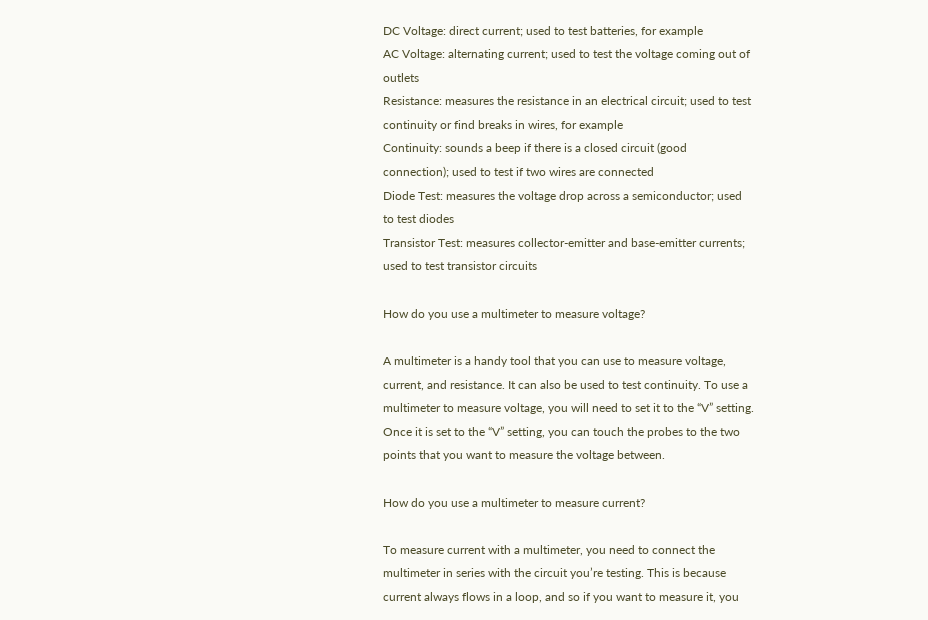DC Voltage: direct current; used to test batteries, for example
AC Voltage: alternating current; used to test the voltage coming out of outlets
Resistance: measures the resistance in an electrical circuit; used to test continuity or find breaks in wires, for example
Continuity: sounds a beep if there is a closed circuit (good connection); used to test if two wires are connected
Diode Test: measures the voltage drop across a semiconductor; used to test diodes
Transistor Test: measures collector-emitter and base-emitter currents; used to test transistor circuits

How do you use a multimeter to measure voltage?

A multimeter is a handy tool that you can use to measure voltage, current, and resistance. It can also be used to test continuity. To use a multimeter to measure voltage, you will need to set it to the “V” setting. Once it is set to the “V” setting, you can touch the probes to the two points that you want to measure the voltage between.

How do you use a multimeter to measure current?

To measure current with a multimeter, you need to connect the multimeter in series with the circuit you’re testing. This is because current always flows in a loop, and so if you want to measure it, you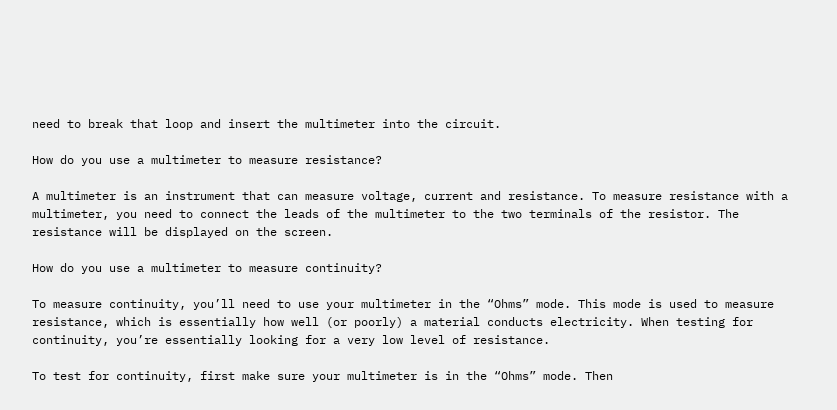need to break that loop and insert the multimeter into the circuit.

How do you use a multimeter to measure resistance?

A multimeter is an instrument that can measure voltage, current and resistance. To measure resistance with a multimeter, you need to connect the leads of the multimeter to the two terminals of the resistor. The resistance will be displayed on the screen.

How do you use a multimeter to measure continuity?

To measure continuity, you’ll need to use your multimeter in the “Ohms” mode. This mode is used to measure resistance, which is essentially how well (or poorly) a material conducts electricity. When testing for continuity, you’re essentially looking for a very low level of resistance.

To test for continuity, first make sure your multimeter is in the “Ohms” mode. Then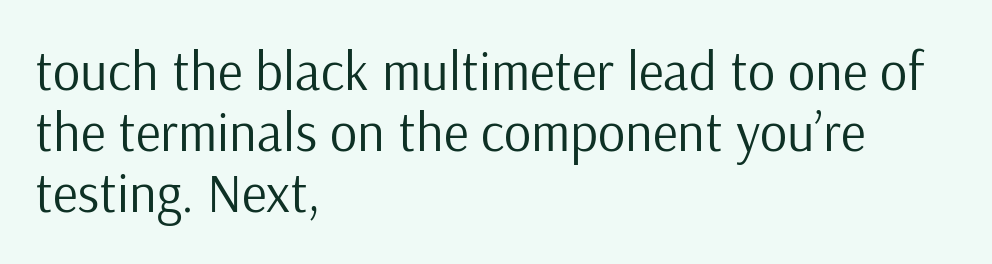touch the black multimeter lead to one of the terminals on the component you’re testing. Next,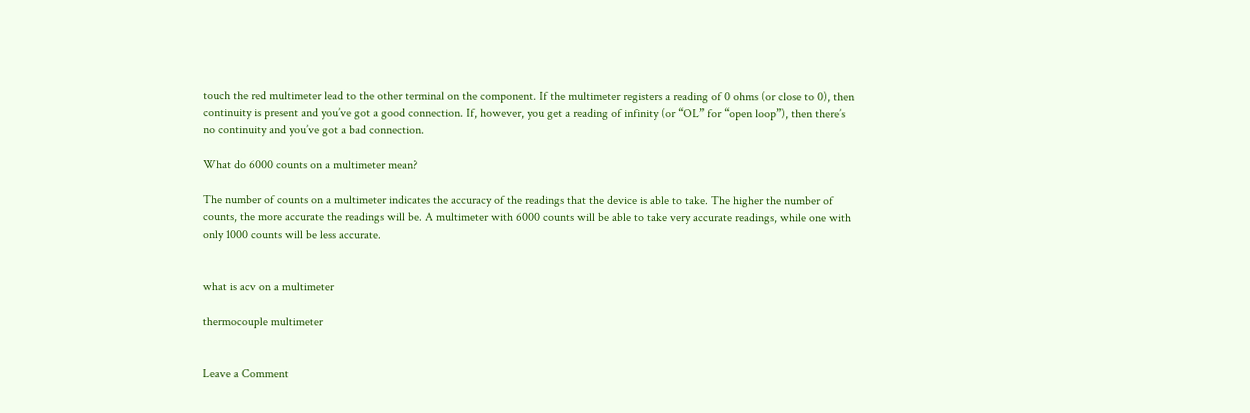touch the red multimeter lead to the other terminal on the component. If the multimeter registers a reading of 0 ohms (or close to 0), then continuity is present and you’ve got a good connection. If, however, you get a reading of infinity (or “OL” for “open loop”), then there’s no continuity and you’ve got a bad connection.

What do 6000 counts on a multimeter mean?

The number of counts on a multimeter indicates the accuracy of the readings that the device is able to take. The higher the number of counts, the more accurate the readings will be. A multimeter with 6000 counts will be able to take very accurate readings, while one with only 1000 counts will be less accurate.


what is acv on a multimeter

thermocouple multimeter


Leave a Comment